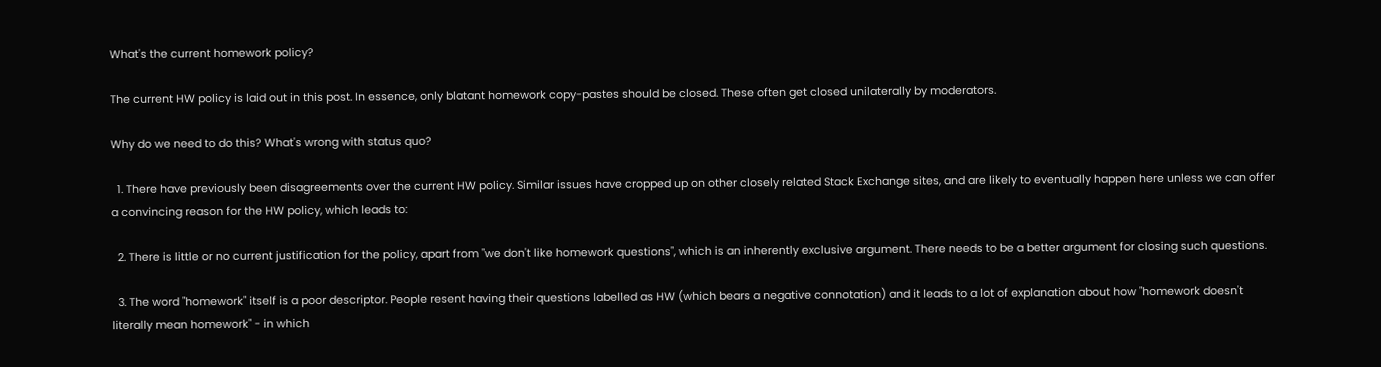What's the current homework policy?

The current HW policy is laid out in this post. In essence, only blatant homework copy-pastes should be closed. These often get closed unilaterally by moderators.

Why do we need to do this? What's wrong with status quo?

  1. There have previously been disagreements over the current HW policy. Similar issues have cropped up on other closely related Stack Exchange sites, and are likely to eventually happen here unless we can offer a convincing reason for the HW policy, which leads to:

  2. There is little or no current justification for the policy, apart from "we don't like homework questions", which is an inherently exclusive argument. There needs to be a better argument for closing such questions.

  3. The word "homework" itself is a poor descriptor. People resent having their questions labelled as HW (which bears a negative connotation) and it leads to a lot of explanation about how "homework doesn't literally mean homework" - in which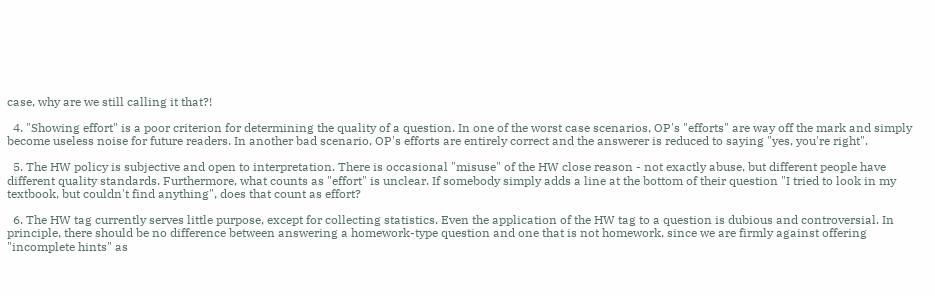case, why are we still calling it that?!

  4. "Showing effort" is a poor criterion for determining the quality of a question. In one of the worst case scenarios, OP's "efforts" are way off the mark and simply become useless noise for future readers. In another bad scenario, OP's efforts are entirely correct and the answerer is reduced to saying "yes, you're right".

  5. The HW policy is subjective and open to interpretation. There is occasional "misuse" of the HW close reason - not exactly abuse, but different people have different quality standards. Furthermore, what counts as "effort" is unclear. If somebody simply adds a line at the bottom of their question "I tried to look in my textbook, but couldn't find anything", does that count as effort?

  6. The HW tag currently serves little purpose, except for collecting statistics. Even the application of the HW tag to a question is dubious and controversial. In principle, there should be no difference between answering a homework-type question and one that is not homework, since we are firmly against offering "incomplete hints" as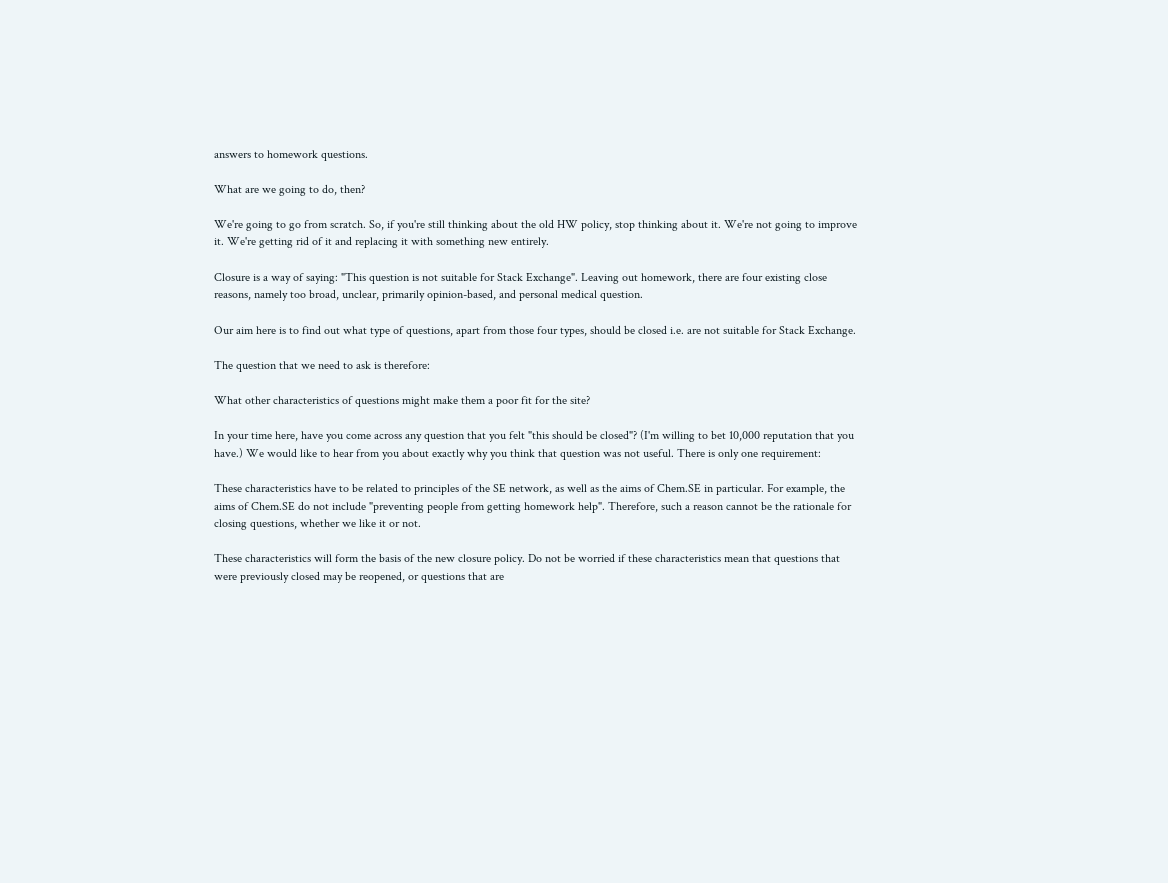answers to homework questions.

What are we going to do, then?

We're going to go from scratch. So, if you're still thinking about the old HW policy, stop thinking about it. We're not going to improve it. We're getting rid of it and replacing it with something new entirely.

Closure is a way of saying: "This question is not suitable for Stack Exchange". Leaving out homework, there are four existing close reasons, namely too broad, unclear, primarily opinion-based, and personal medical question.

Our aim here is to find out what type of questions, apart from those four types, should be closed i.e. are not suitable for Stack Exchange.

The question that we need to ask is therefore:

What other characteristics of questions might make them a poor fit for the site?

In your time here, have you come across any question that you felt "this should be closed"? (I'm willing to bet 10,000 reputation that you have.) We would like to hear from you about exactly why you think that question was not useful. There is only one requirement:

These characteristics have to be related to principles of the SE network, as well as the aims of Chem.SE in particular. For example, the aims of Chem.SE do not include "preventing people from getting homework help". Therefore, such a reason cannot be the rationale for closing questions, whether we like it or not.

These characteristics will form the basis of the new closure policy. Do not be worried if these characteristics mean that questions that were previously closed may be reopened, or questions that are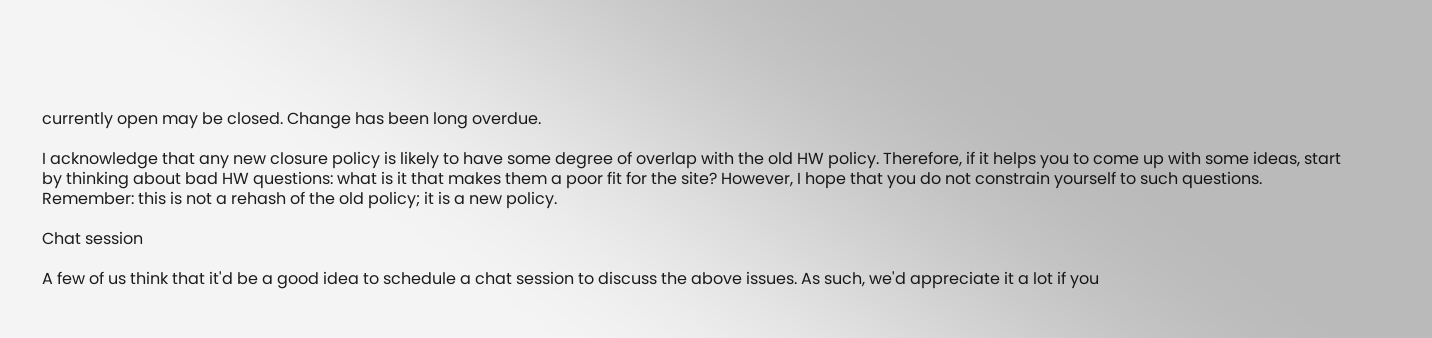currently open may be closed. Change has been long overdue.

I acknowledge that any new closure policy is likely to have some degree of overlap with the old HW policy. Therefore, if it helps you to come up with some ideas, start by thinking about bad HW questions: what is it that makes them a poor fit for the site? However, I hope that you do not constrain yourself to such questions. Remember: this is not a rehash of the old policy; it is a new policy.

Chat session

A few of us think that it'd be a good idea to schedule a chat session to discuss the above issues. As such, we'd appreciate it a lot if you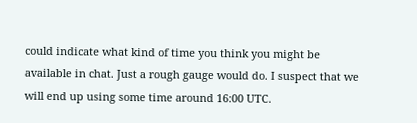could indicate what kind of time you think you might be available in chat. Just a rough gauge would do. I suspect that we will end up using some time around 16:00 UTC.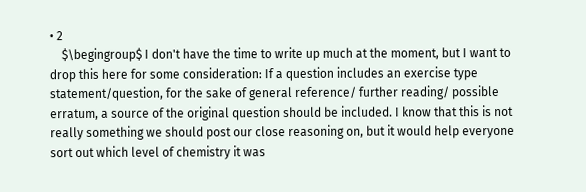• 2
    $\begingroup$ I don't have the time to write up much at the moment, but I want to drop this here for some consideration: If a question includes an exercise type statement/question, for the sake of general reference/ further reading/ possible erratum, a source of the original question should be included. I know that this is not really something we should post our close reasoning on, but it would help everyone sort out which level of chemistry it was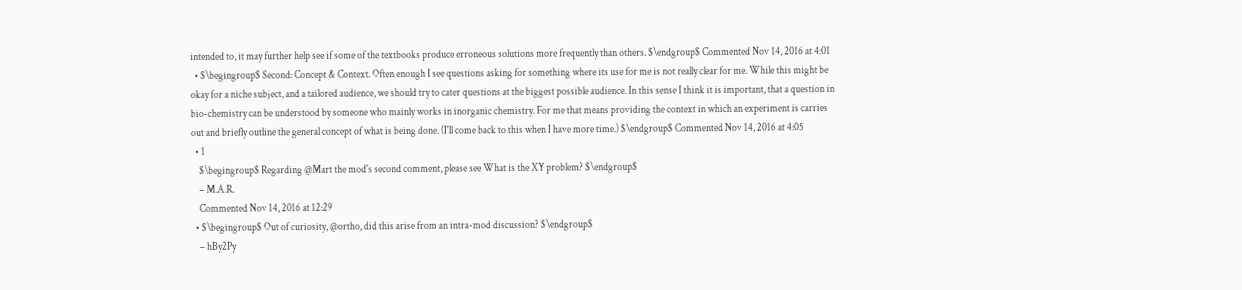intended to, it may further help see if some of the textbooks produce erroneous solutions more frequently than others. $\endgroup$ Commented Nov 14, 2016 at 4:01
  • $\begingroup$ Second: Concept & Context. Often enough I see questions asking for something where its use for me is not really clear for me. While this might be okay for a niche subject, and a tailored audience, we should try to cater questions at the biggest possible audience. In this sense I think it is important, that a question in bio-chemistry can be understood by someone who mainly works in inorganic chemistry. For me that means providing the context in which an experiment is carries out and briefly outline the general concept of what is being done. (I'll come back to this when I have more time.) $\endgroup$ Commented Nov 14, 2016 at 4:05
  • 1
    $\begingroup$ Regarding @Mart the mod's second comment, please see What is the XY problem? $\endgroup$
    – M.A.R.
    Commented Nov 14, 2016 at 12:29
  • $\begingroup$ Out of curiosity, @ortho, did this arise from an intra-mod discussion? $\endgroup$
    – hBy2Py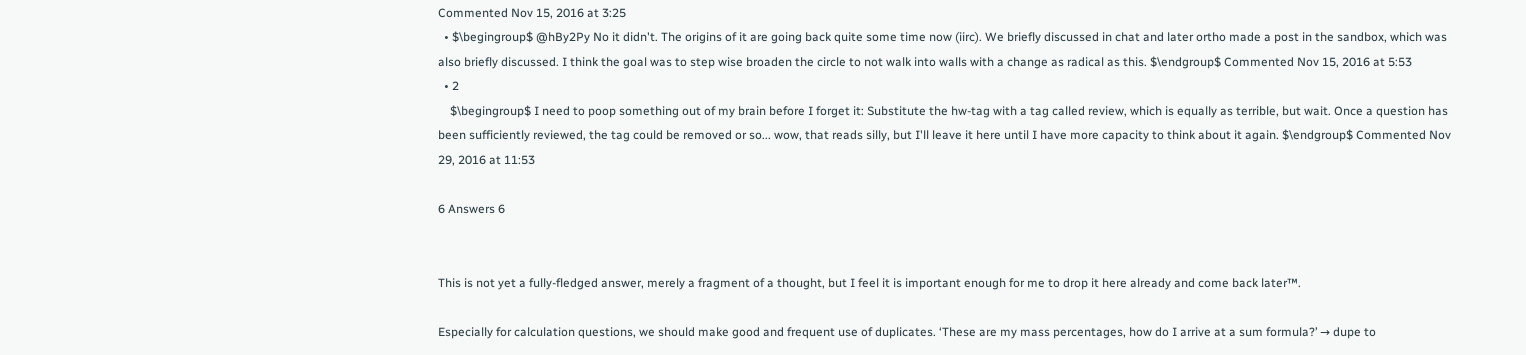Commented Nov 15, 2016 at 3:25
  • $\begingroup$ @hBy2Py No it didn't. The origins of it are going back quite some time now (iirc). We briefly discussed in chat and later ortho made a post in the sandbox, which was also briefly discussed. I think the goal was to step wise broaden the circle to not walk into walls with a change as radical as this. $\endgroup$ Commented Nov 15, 2016 at 5:53
  • 2
    $\begingroup$ I need to poop something out of my brain before I forget it: Substitute the hw-tag with a tag called review, which is equally as terrible, but wait. Once a question has been sufficiently reviewed, the tag could be removed or so... wow, that reads silly, but I'll leave it here until I have more capacity to think about it again. $\endgroup$ Commented Nov 29, 2016 at 11:53

6 Answers 6


This is not yet a fully-fledged answer, merely a fragment of a thought, but I feel it is important enough for me to drop it here already and come back later™.

Especially for calculation questions, we should make good and frequent use of duplicates. ‘These are my mass percentages, how do I arrive at a sum formula?’ → dupe to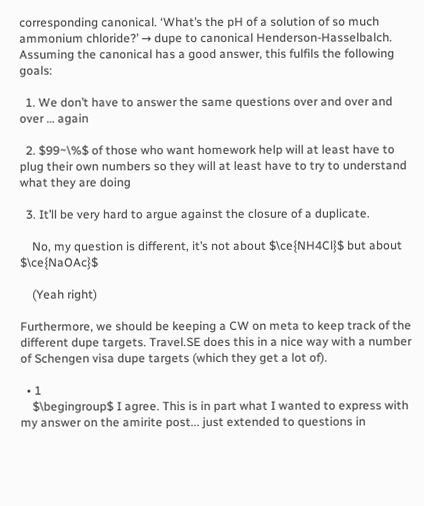corresponding canonical. ‘What’s the pH of a solution of so much ammonium chloride?’ → dupe to canonical Henderson-Hasselbalch. Assuming the canonical has a good answer, this fulfils the following goals:

  1. We don’t have to answer the same questions over and over and over … again

  2. $99~\%$ of those who want homework help will at least have to plug their own numbers so they will at least have to try to understand what they are doing

  3. It’ll be very hard to argue against the closure of a duplicate.

    No, my question is different, it’s not about $\ce{NH4Cl}$ but about $\ce{NaOAc}$

    (Yeah right)

Furthermore, we should be keeping a CW on meta to keep track of the different dupe targets. Travel.SE does this in a nice way with a number of Schengen visa dupe targets (which they get a lot of).

  • 1
    $\begingroup$ I agree. This is in part what I wanted to express with my answer on the amirite post... just extended to questions in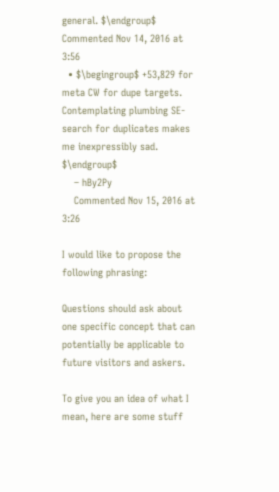general. $\endgroup$ Commented Nov 14, 2016 at 3:56
  • $\begingroup$ +53,829 for meta CW for dupe targets. Contemplating plumbing SE-search for duplicates makes me inexpressibly sad. $\endgroup$
    – hBy2Py
    Commented Nov 15, 2016 at 3:26

I would like to propose the following phrasing:

Questions should ask about one specific concept that can potentially be applicable to future visitors and askers.

To give you an idea of what I mean, here are some stuff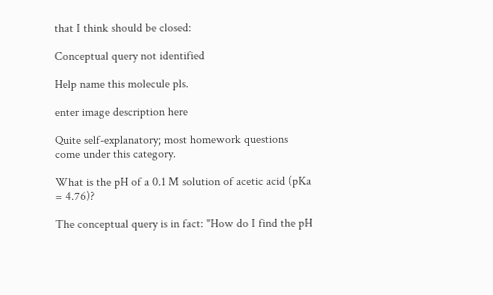that I think should be closed:

Conceptual query not identified

Help name this molecule pls.

enter image description here

Quite self-explanatory; most homework questions come under this category.

What is the pH of a 0.1 M solution of acetic acid (pKa = 4.76)?

The conceptual query is in fact: "How do I find the pH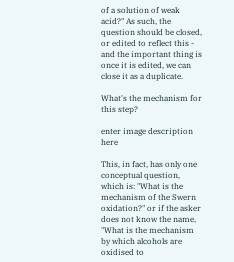of a solution of weak acid?" As such, the question should be closed, or edited to reflect this - and the important thing is once it is edited, we can close it as a duplicate.

What's the mechanism for this step?

enter image description here

This, in fact, has only one conceptual question, which is: "What is the mechanism of the Swern oxidation?" or if the asker does not know the name, "What is the mechanism by which alcohols are oxidised to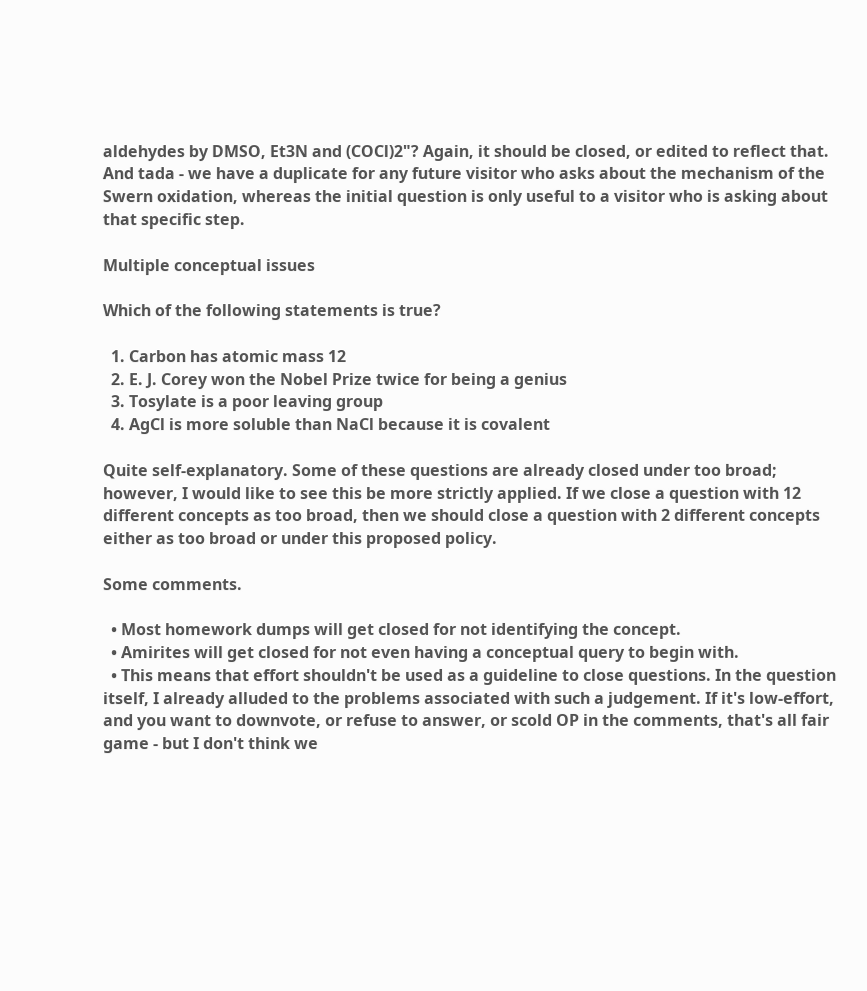aldehydes by DMSO, Et3N and (COCl)2"? Again, it should be closed, or edited to reflect that. And tada - we have a duplicate for any future visitor who asks about the mechanism of the Swern oxidation, whereas the initial question is only useful to a visitor who is asking about that specific step.

Multiple conceptual issues

Which of the following statements is true?

  1. Carbon has atomic mass 12
  2. E. J. Corey won the Nobel Prize twice for being a genius
  3. Tosylate is a poor leaving group
  4. AgCl is more soluble than NaCl because it is covalent

Quite self-explanatory. Some of these questions are already closed under too broad; however, I would like to see this be more strictly applied. If we close a question with 12 different concepts as too broad, then we should close a question with 2 different concepts either as too broad or under this proposed policy.

Some comments.

  • Most homework dumps will get closed for not identifying the concept.
  • Amirites will get closed for not even having a conceptual query to begin with.
  • This means that effort shouldn't be used as a guideline to close questions. In the question itself, I already alluded to the problems associated with such a judgement. If it's low-effort, and you want to downvote, or refuse to answer, or scold OP in the comments, that's all fair game - but I don't think we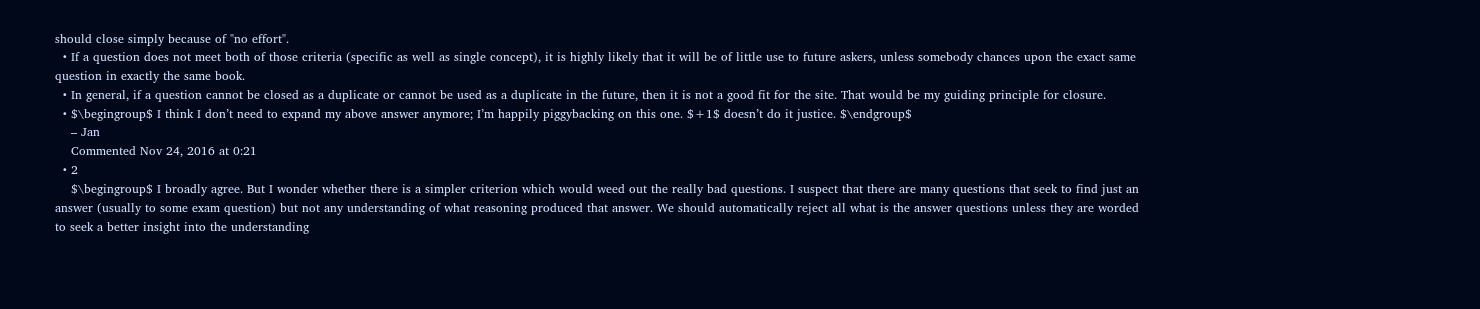should close simply because of "no effort".
  • If a question does not meet both of those criteria (specific as well as single concept), it is highly likely that it will be of little use to future askers, unless somebody chances upon the exact same question in exactly the same book.
  • In general, if a question cannot be closed as a duplicate or cannot be used as a duplicate in the future, then it is not a good fit for the site. That would be my guiding principle for closure.
  • $\begingroup$ I think I don’t need to expand my above answer anymore; I’m happily piggybacking on this one. $+1$ doesn’t do it justice. $\endgroup$
    – Jan
    Commented Nov 24, 2016 at 0:21
  • 2
    $\begingroup$ I broadly agree. But I wonder whether there is a simpler criterion which would weed out the really bad questions. I suspect that there are many questions that seek to find just an answer (usually to some exam question) but not any understanding of what reasoning produced that answer. We should automatically reject all what is the answer questions unless they are worded to seek a better insight into the understanding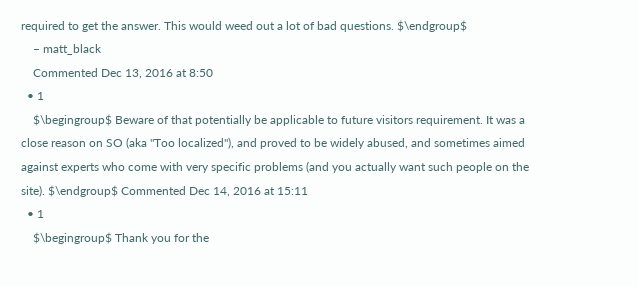required to get the answer. This would weed out a lot of bad questions. $\endgroup$
    – matt_black
    Commented Dec 13, 2016 at 8:50
  • 1
    $\begingroup$ Beware of that potentially be applicable to future visitors requirement. It was a close reason on SO (aka "Too localized"), and proved to be widely abused, and sometimes aimed against experts who come with very specific problems (and you actually want such people on the site). $\endgroup$ Commented Dec 14, 2016 at 15:11
  • 1
    $\begingroup$ Thank you for the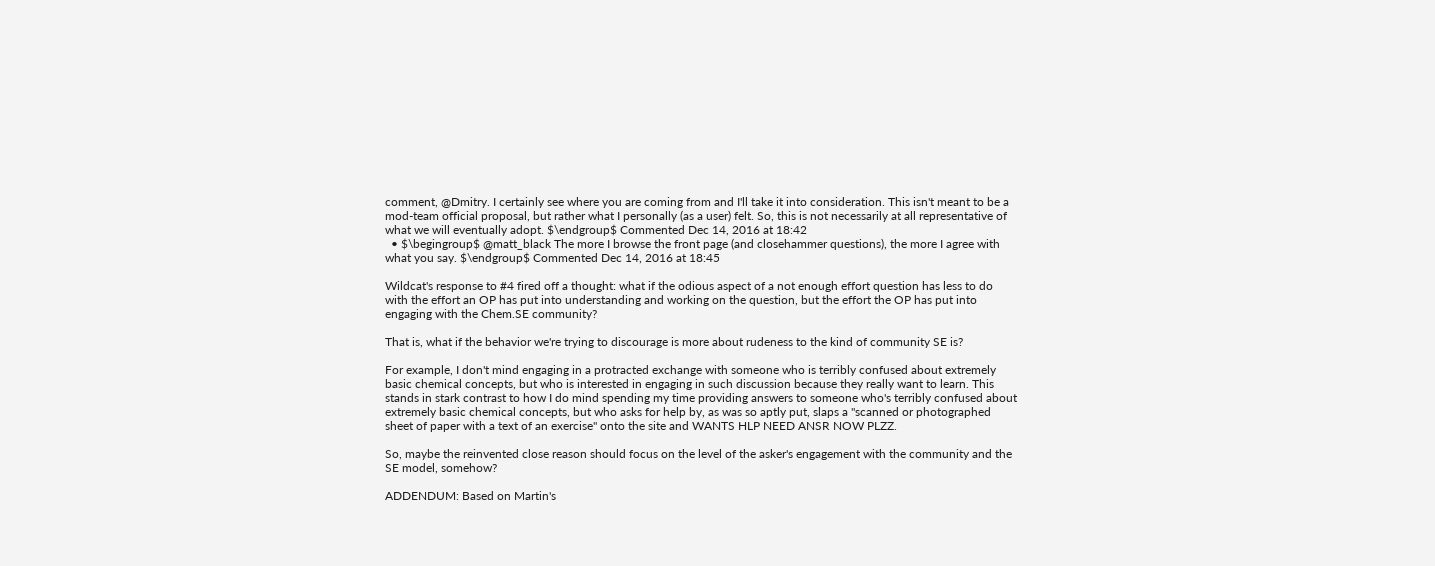comment, @Dmitry. I certainly see where you are coming from and I'll take it into consideration. This isn't meant to be a mod-team official proposal, but rather what I personally (as a user) felt. So, this is not necessarily at all representative of what we will eventually adopt. $\endgroup$ Commented Dec 14, 2016 at 18:42
  • $\begingroup$ @matt_black The more I browse the front page (and closehammer questions), the more I agree with what you say. $\endgroup$ Commented Dec 14, 2016 at 18:45

Wildcat's response to #4 fired off a thought: what if the odious aspect of a not enough effort question has less to do with the effort an OP has put into understanding and working on the question, but the effort the OP has put into engaging with the Chem.SE community?

That is, what if the behavior we're trying to discourage is more about rudeness to the kind of community SE is?

For example, I don't mind engaging in a protracted exchange with someone who is terribly confused about extremely basic chemical concepts, but who is interested in engaging in such discussion because they really want to learn. This stands in stark contrast to how I do mind spending my time providing answers to someone who's terribly confused about extremely basic chemical concepts, but who asks for help by, as was so aptly put, slaps a "scanned or photographed sheet of paper with a text of an exercise" onto the site and WANTS HLP NEED ANSR NOW PLZZ.

So, maybe the reinvented close reason should focus on the level of the asker's engagement with the community and the SE model, somehow?

ADDENDUM: Based on Martin's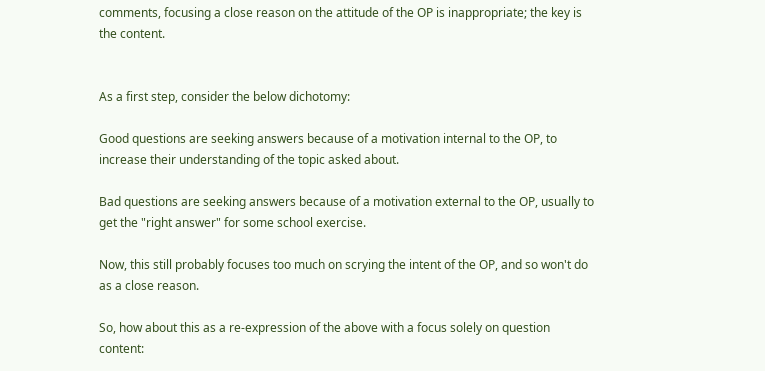comments, focusing a close reason on the attitude of the OP is inappropriate; the key is the content.


As a first step, consider the below dichotomy:

Good questions are seeking answers because of a motivation internal to the OP, to increase their understanding of the topic asked about.

Bad questions are seeking answers because of a motivation external to the OP, usually to get the "right answer" for some school exercise.

Now, this still probably focuses too much on scrying the intent of the OP, and so won't do as a close reason.

So, how about this as a re-expression of the above with a focus solely on question content: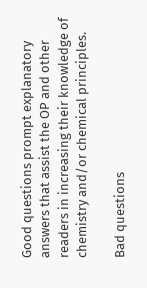Good questions prompt explanatory answers that assist the OP and other readers in increasing their knowledge of chemistry and/or chemical principles.

Bad questions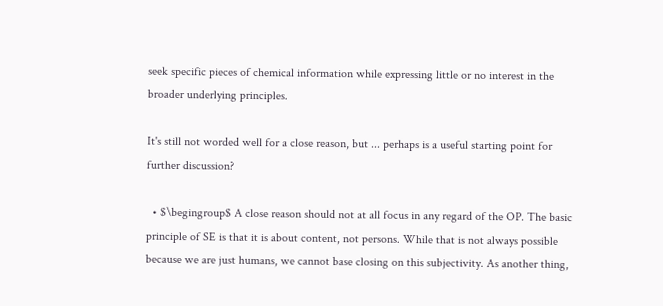seek specific pieces of chemical information while expressing little or no interest in the broader underlying principles.

It's still not worded well for a close reason, but ... perhaps is a useful starting point for further discussion?

  • $\begingroup$ A close reason should not at all focus in any regard of the OP. The basic principle of SE is that it is about content, not persons. While that is not always possible because we are just humans, we cannot base closing on this subjectivity. As another thing,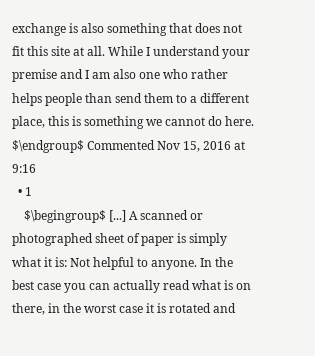exchange is also something that does not fit this site at all. While I understand your premise and I am also one who rather helps people than send them to a different place, this is something we cannot do here. $\endgroup$ Commented Nov 15, 2016 at 9:16
  • 1
    $\begingroup$ [...] A scanned or photographed sheet of paper is simply what it is: Not helpful to anyone. In the best case you can actually read what is on there, in the worst case it is rotated and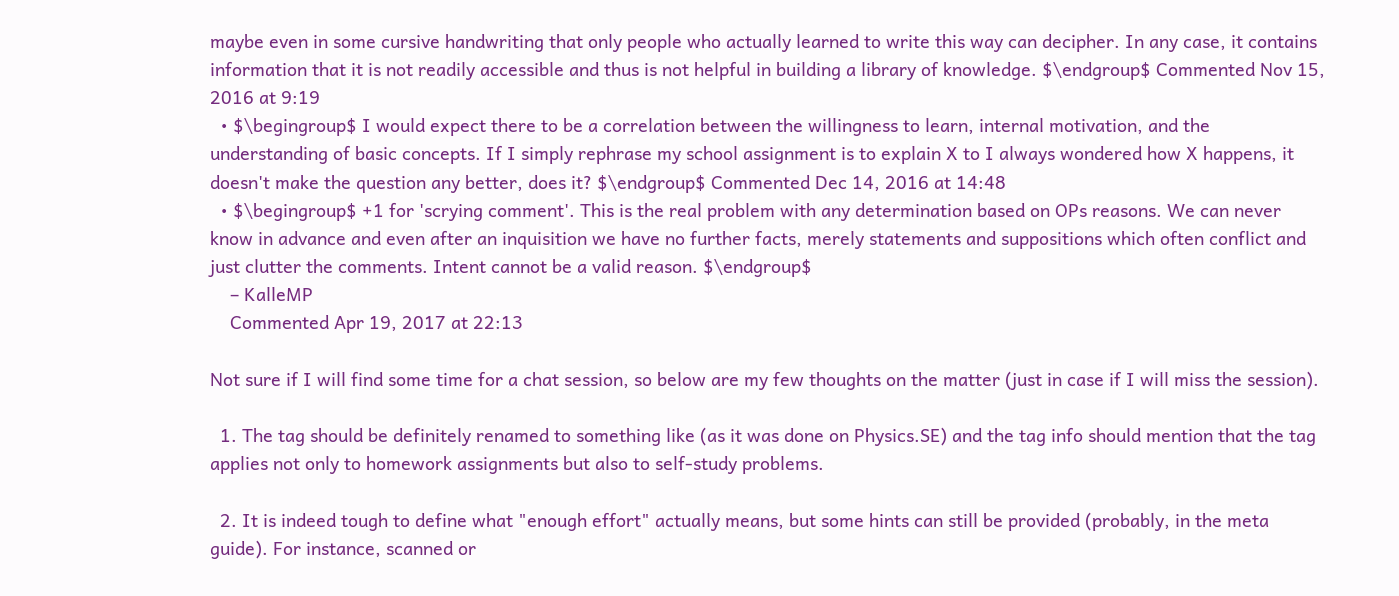maybe even in some cursive handwriting that only people who actually learned to write this way can decipher. In any case, it contains information that it is not readily accessible and thus is not helpful in building a library of knowledge. $\endgroup$ Commented Nov 15, 2016 at 9:19
  • $\begingroup$ I would expect there to be a correlation between the willingness to learn, internal motivation, and the understanding of basic concepts. If I simply rephrase my school assignment is to explain X to I always wondered how X happens, it doesn't make the question any better, does it? $\endgroup$ Commented Dec 14, 2016 at 14:48
  • $\begingroup$ +1 for 'scrying comment'. This is the real problem with any determination based on OPs reasons. We can never know in advance and even after an inquisition we have no further facts, merely statements and suppositions which often conflict and just clutter the comments. Intent cannot be a valid reason. $\endgroup$
    – KalleMP
    Commented Apr 19, 2017 at 22:13

Not sure if I will find some time for a chat session, so below are my few thoughts on the matter (just in case if I will miss the session).

  1. The tag should be definitely renamed to something like (as it was done on Physics.SE) and the tag info should mention that the tag applies not only to homework assignments but also to self-study problems.

  2. It is indeed tough to define what "enough effort" actually means, but some hints can still be provided (probably, in the meta guide). For instance, scanned or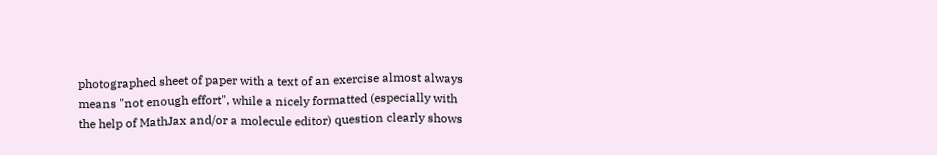photographed sheet of paper with a text of an exercise almost always means "not enough effort", while a nicely formatted (especially with the help of MathJax and/or a molecule editor) question clearly shows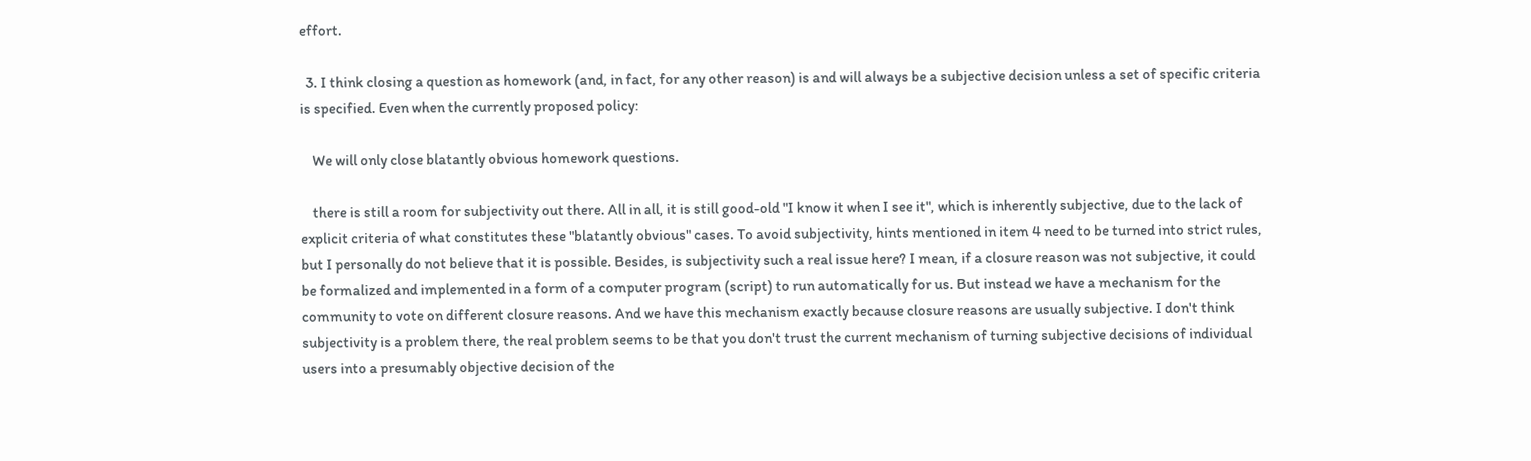effort.

  3. I think closing a question as homework (and, in fact, for any other reason) is and will always be a subjective decision unless a set of specific criteria is specified. Even when the currently proposed policy:

    We will only close blatantly obvious homework questions.

    there is still a room for subjectivity out there. All in all, it is still good-old "I know it when I see it", which is inherently subjective, due to the lack of explicit criteria of what constitutes these "blatantly obvious" cases. To avoid subjectivity, hints mentioned in item 4 need to be turned into strict rules, but I personally do not believe that it is possible. Besides, is subjectivity such a real issue here? I mean, if a closure reason was not subjective, it could be formalized and implemented in a form of a computer program (script) to run automatically for us. But instead we have a mechanism for the community to vote on different closure reasons. And we have this mechanism exactly because closure reasons are usually subjective. I don't think subjectivity is a problem there, the real problem seems to be that you don't trust the current mechanism of turning subjective decisions of individual users into a presumably objective decision of the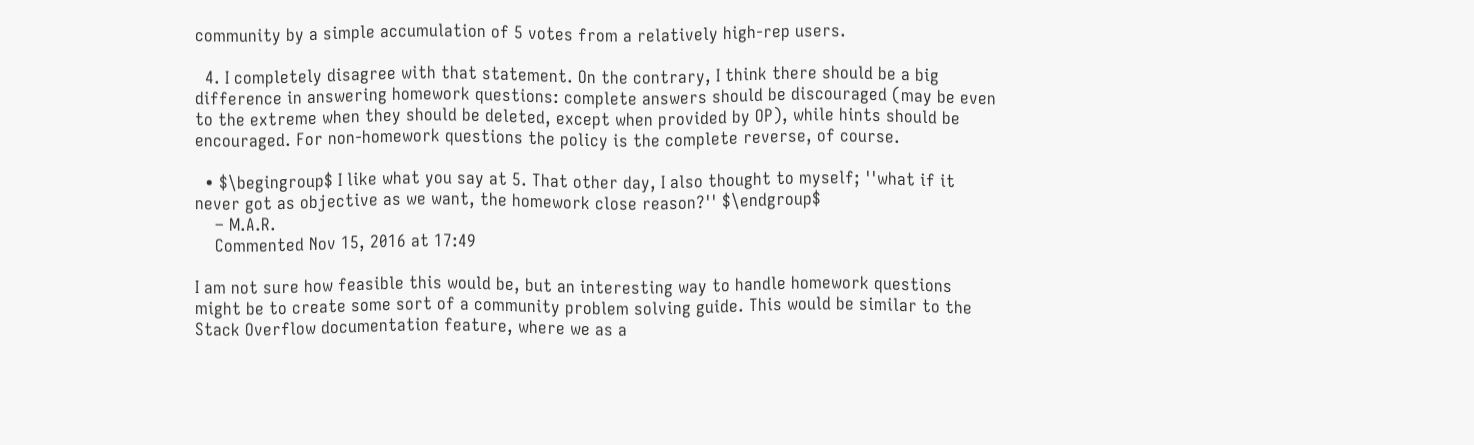community by a simple accumulation of 5 votes from a relatively high-rep users.

  4. I completely disagree with that statement. On the contrary, I think there should be a big difference in answering homework questions: complete answers should be discouraged (may be even to the extreme when they should be deleted, except when provided by OP), while hints should be encouraged. For non-homework questions the policy is the complete reverse, of course.

  • $\begingroup$ I like what you say at 5. That other day, I also thought to myself; ''what if it never got as objective as we want, the homework close reason?'' $\endgroup$
    – M.A.R.
    Commented Nov 15, 2016 at 17:49

I am not sure how feasible this would be, but an interesting way to handle homework questions might be to create some sort of a community problem solving guide. This would be similar to the Stack Overflow documentation feature, where we as a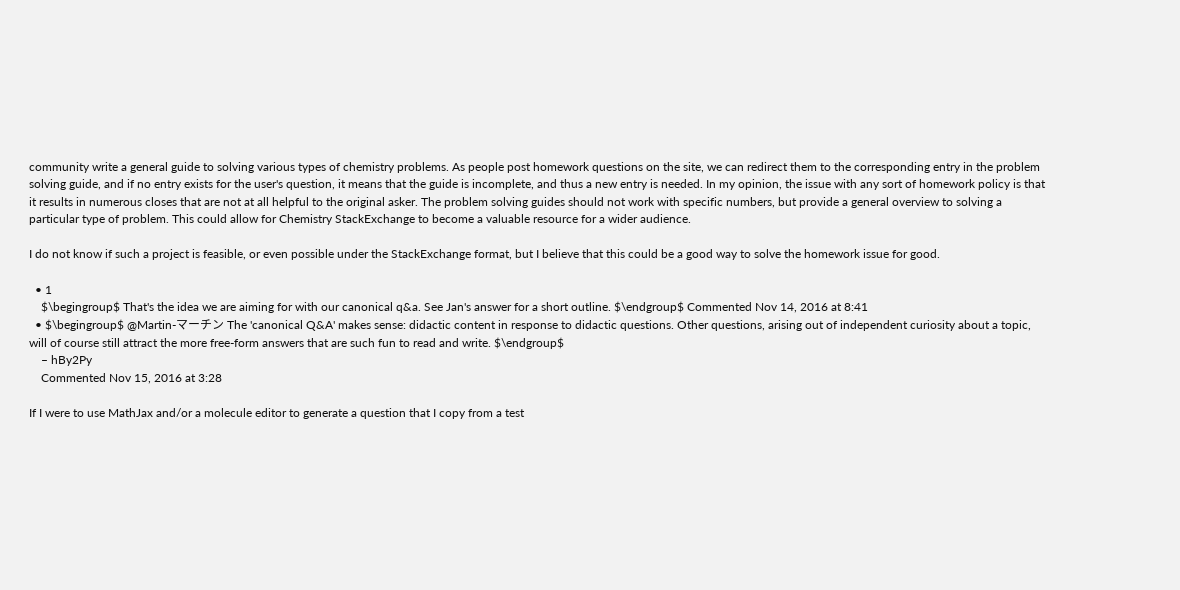community write a general guide to solving various types of chemistry problems. As people post homework questions on the site, we can redirect them to the corresponding entry in the problem solving guide, and if no entry exists for the user's question, it means that the guide is incomplete, and thus a new entry is needed. In my opinion, the issue with any sort of homework policy is that it results in numerous closes that are not at all helpful to the original asker. The problem solving guides should not work with specific numbers, but provide a general overview to solving a particular type of problem. This could allow for Chemistry StackExchange to become a valuable resource for a wider audience.

I do not know if such a project is feasible, or even possible under the StackExchange format, but I believe that this could be a good way to solve the homework issue for good.

  • 1
    $\begingroup$ That's the idea we are aiming for with our canonical q&a. See Jan's answer for a short outline. $\endgroup$ Commented Nov 14, 2016 at 8:41
  • $\begingroup$ @Martin-マーチン The 'canonical Q&A' makes sense: didactic content in response to didactic questions. Other questions, arising out of independent curiosity about a topic, will of course still attract the more free-form answers that are such fun to read and write. $\endgroup$
    – hBy2Py
    Commented Nov 15, 2016 at 3:28

If I were to use MathJax and/or a molecule editor to generate a question that I copy from a test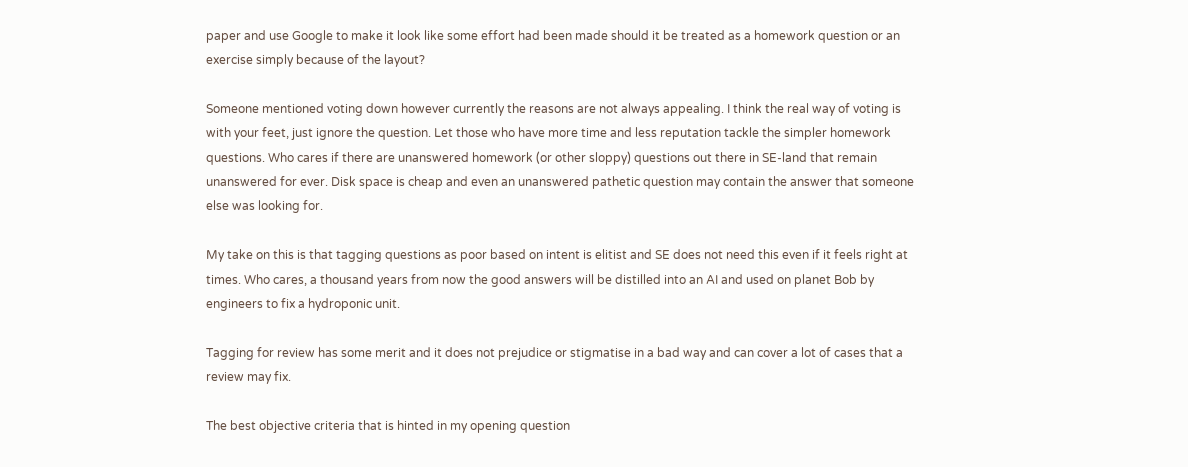paper and use Google to make it look like some effort had been made should it be treated as a homework question or an exercise simply because of the layout?

Someone mentioned voting down however currently the reasons are not always appealing. I think the real way of voting is with your feet, just ignore the question. Let those who have more time and less reputation tackle the simpler homework questions. Who cares if there are unanswered homework (or other sloppy) questions out there in SE-land that remain unanswered for ever. Disk space is cheap and even an unanswered pathetic question may contain the answer that someone else was looking for.

My take on this is that tagging questions as poor based on intent is elitist and SE does not need this even if it feels right at times. Who cares, a thousand years from now the good answers will be distilled into an AI and used on planet Bob by engineers to fix a hydroponic unit.

Tagging for review has some merit and it does not prejudice or stigmatise in a bad way and can cover a lot of cases that a review may fix.

The best objective criteria that is hinted in my opening question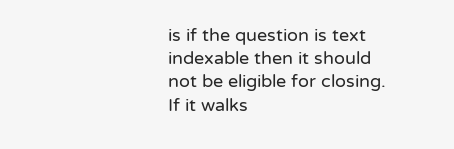is if the question is text indexable then it should not be eligible for closing. If it walks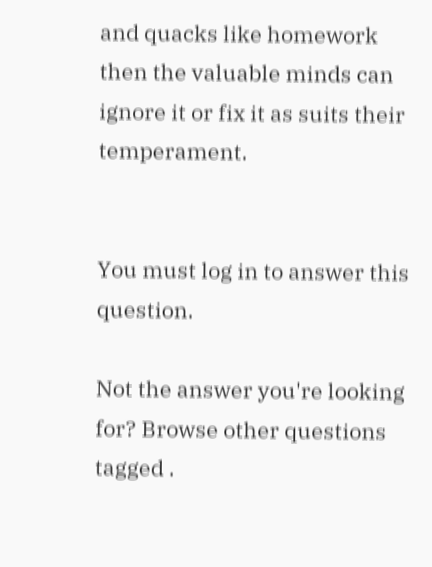and quacks like homework then the valuable minds can ignore it or fix it as suits their temperament.


You must log in to answer this question.

Not the answer you're looking for? Browse other questions tagged .